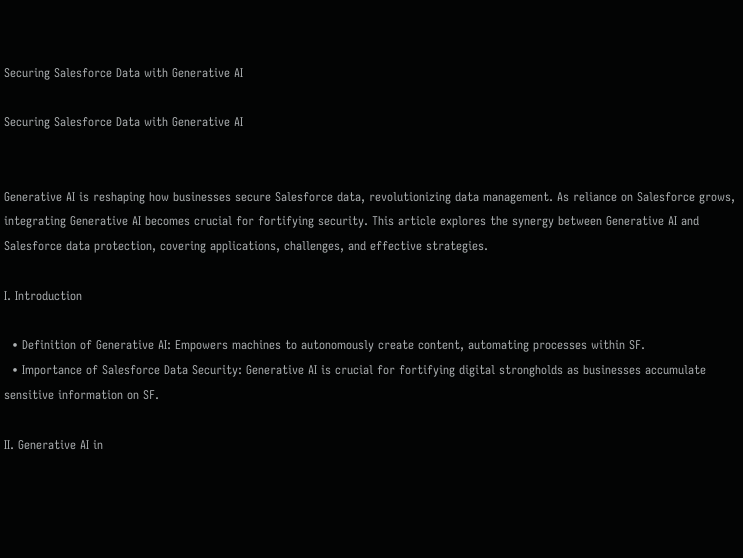Securing Salesforce Data with Generative AI

Securing Salesforce Data with Generative AI


Generative AI is reshaping how businesses secure Salesforce data, revolutionizing data management. As reliance on Salesforce grows, integrating Generative AI becomes crucial for fortifying security. This article explores the synergy between Generative AI and Salesforce data protection, covering applications, challenges, and effective strategies.

I. Introduction

  • Definition of Generative AI: Empowers machines to autonomously create content, automating processes within SF.
  • Importance of Salesforce Data Security: Generative AI is crucial for fortifying digital strongholds as businesses accumulate sensitive information on SF.

II. Generative AI in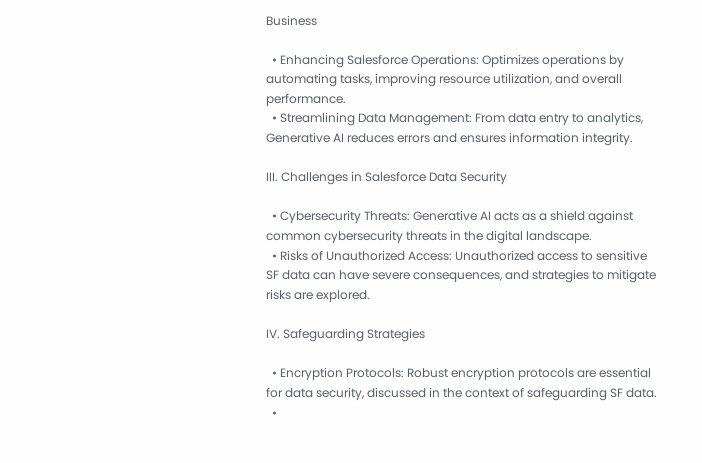Business

  • Enhancing Salesforce Operations: Optimizes operations by automating tasks, improving resource utilization, and overall performance.
  • Streamlining Data Management: From data entry to analytics, Generative AI reduces errors and ensures information integrity.

III. Challenges in Salesforce Data Security

  • Cybersecurity Threats: Generative AI acts as a shield against common cybersecurity threats in the digital landscape.
  • Risks of Unauthorized Access: Unauthorized access to sensitive SF data can have severe consequences, and strategies to mitigate risks are explored.

IV. Safeguarding Strategies

  • Encryption Protocols: Robust encryption protocols are essential for data security, discussed in the context of safeguarding SF data.
  •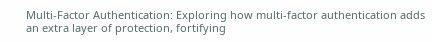Multi-Factor Authentication: Exploring how multi-factor authentication adds an extra layer of protection, fortifying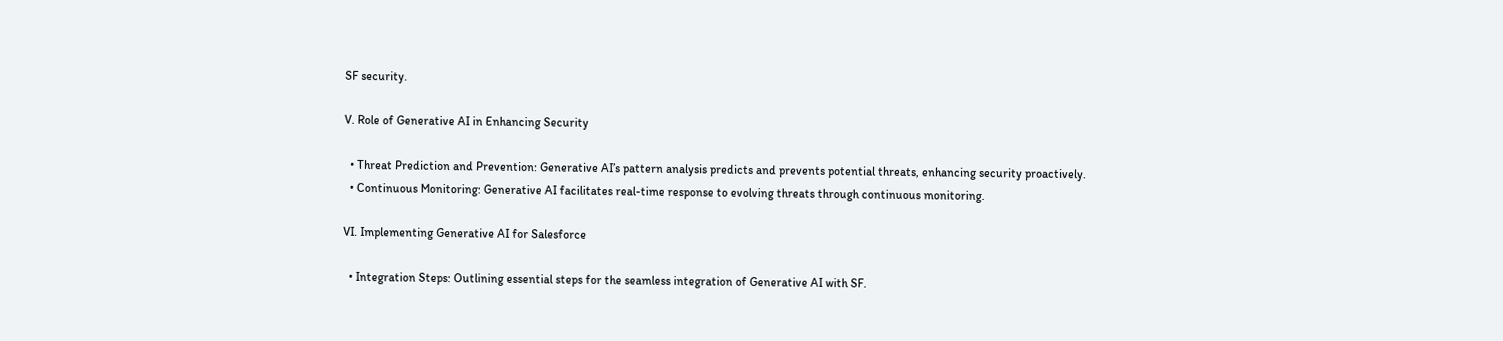SF security.

V. Role of Generative AI in Enhancing Security

  • Threat Prediction and Prevention: Generative AI’s pattern analysis predicts and prevents potential threats, enhancing security proactively.
  • Continuous Monitoring: Generative AI facilitates real-time response to evolving threats through continuous monitoring.

VI. Implementing Generative AI for Salesforce

  • Integration Steps: Outlining essential steps for the seamless integration of Generative AI with SF.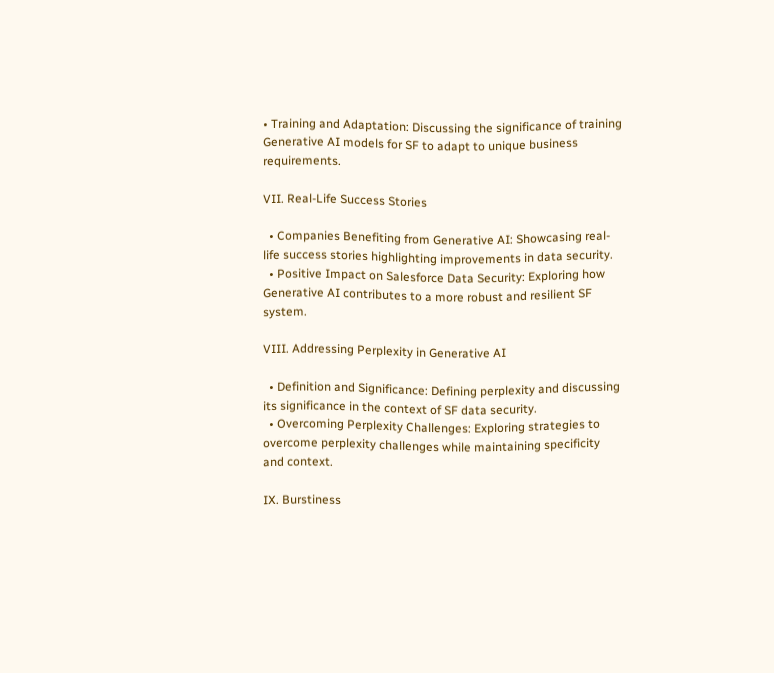• Training and Adaptation: Discussing the significance of training Generative AI models for SF to adapt to unique business requirements.

VII. Real-Life Success Stories

  • Companies Benefiting from Generative AI: Showcasing real-life success stories highlighting improvements in data security.
  • Positive Impact on Salesforce Data Security: Exploring how Generative AI contributes to a more robust and resilient SF system.

VIII. Addressing Perplexity in Generative AI

  • Definition and Significance: Defining perplexity and discussing its significance in the context of SF data security.
  • Overcoming Perplexity Challenges: Exploring strategies to overcome perplexity challenges while maintaining specificity and context.

IX. Burstiness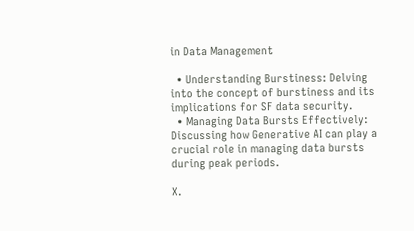in Data Management

  • Understanding Burstiness: Delving into the concept of burstiness and its implications for SF data security.
  • Managing Data Bursts Effectively: Discussing how Generative AI can play a crucial role in managing data bursts during peak periods.

X.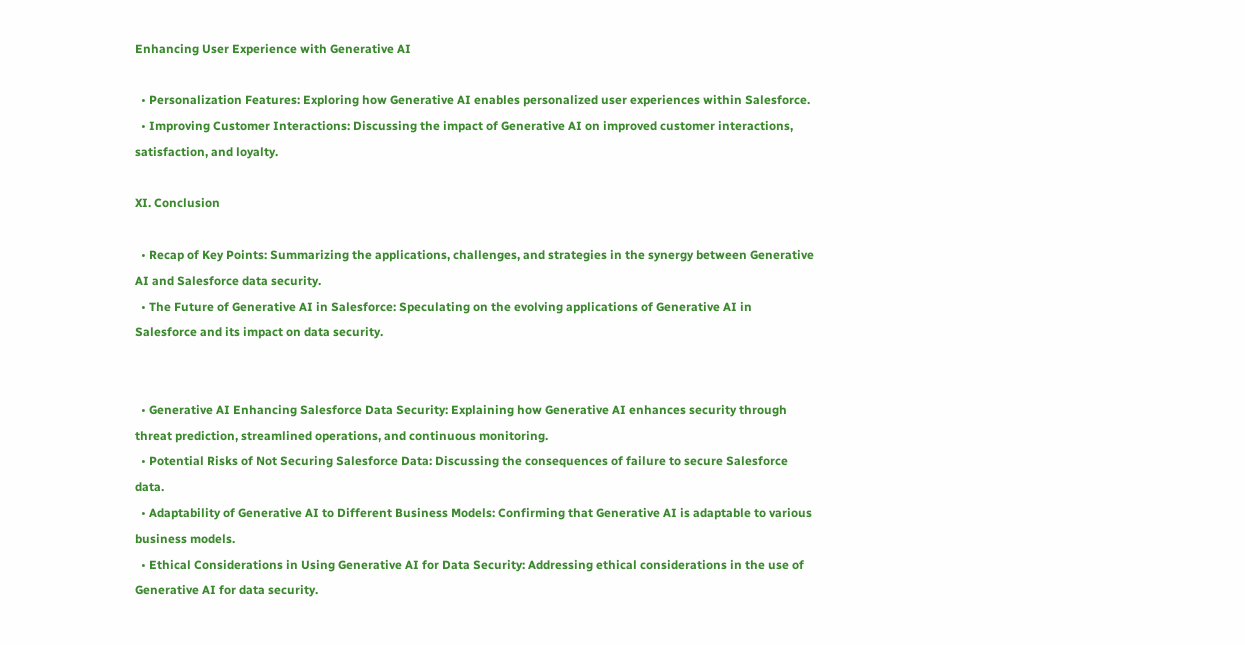Enhancing User Experience with Generative AI

  • Personalization Features: Exploring how Generative AI enables personalized user experiences within Salesforce.
  • Improving Customer Interactions: Discussing the impact of Generative AI on improved customer interactions, satisfaction, and loyalty.

XI. Conclusion

  • Recap of Key Points: Summarizing the applications, challenges, and strategies in the synergy between Generative AI and Salesforce data security.
  • The Future of Generative AI in Salesforce: Speculating on the evolving applications of Generative AI in Salesforce and its impact on data security.


  • Generative AI Enhancing Salesforce Data Security: Explaining how Generative AI enhances security through threat prediction, streamlined operations, and continuous monitoring.
  • Potential Risks of Not Securing Salesforce Data: Discussing the consequences of failure to secure Salesforce data.
  • Adaptability of Generative AI to Different Business Models: Confirming that Generative AI is adaptable to various business models.
  • Ethical Considerations in Using Generative AI for Data Security: Addressing ethical considerations in the use of Generative AI for data security.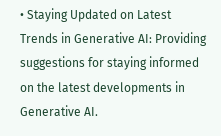• Staying Updated on Latest Trends in Generative AI: Providing suggestions for staying informed on the latest developments in Generative AI.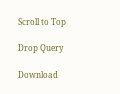Scroll to Top

Drop Query

Download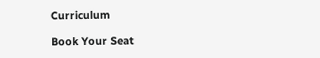Curriculum

Book Your Seat